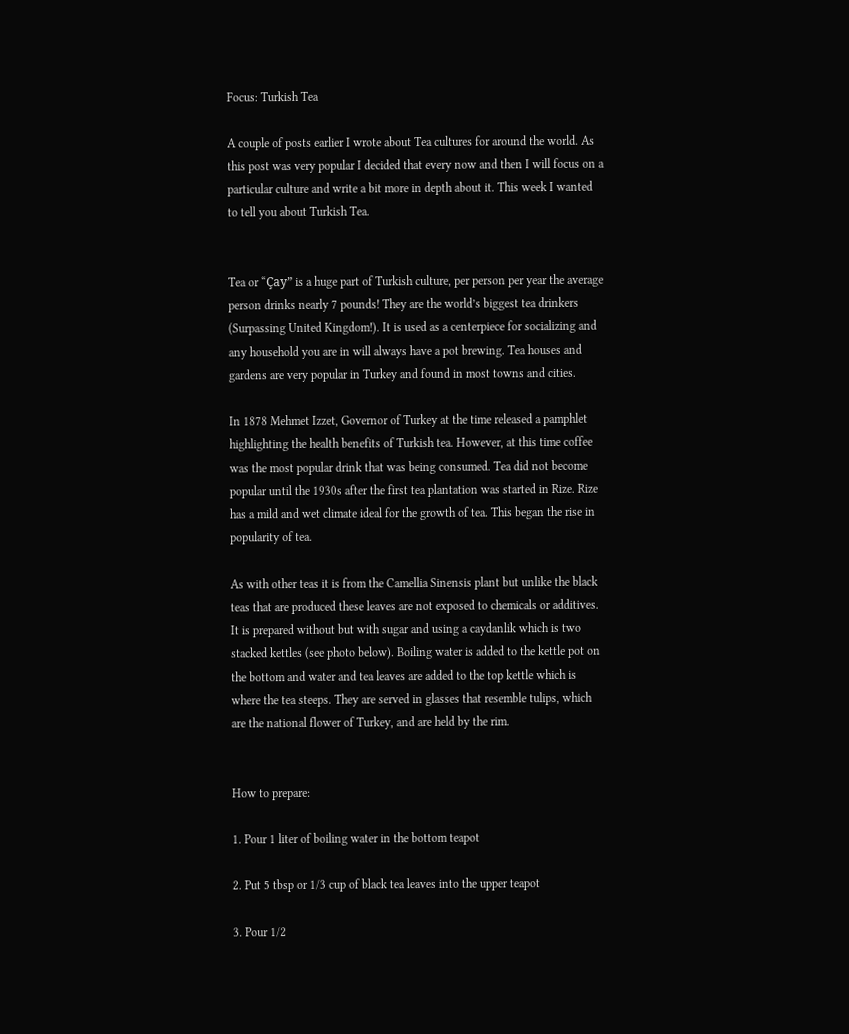Focus: Turkish Tea

A couple of posts earlier I wrote about Tea cultures for around the world. As this post was very popular I decided that every now and then I will focus on a particular culture and write a bit more in depth about it. This week I wanted to tell you about Turkish Tea.


Tea or “Çay” is a huge part of Turkish culture, per person per year the average person drinks nearly 7 pounds! They are the world’s biggest tea drinkers (Surpassing United Kingdom!). It is used as a centerpiece for socializing and any household you are in will always have a pot brewing. Tea houses and gardens are very popular in Turkey and found in most towns and cities.

In 1878 Mehmet Izzet, Governor of Turkey at the time released a pamphlet highlighting the health benefits of Turkish tea. However, at this time coffee was the most popular drink that was being consumed. Tea did not become popular until the 1930s after the first tea plantation was started in Rize. Rize has a mild and wet climate ideal for the growth of tea. This began the rise in popularity of tea.

As with other teas it is from the Camellia Sinensis plant but unlike the black teas that are produced these leaves are not exposed to chemicals or additives. It is prepared without but with sugar and using a caydanlik which is two stacked kettles (see photo below). Boiling water is added to the kettle pot on the bottom and water and tea leaves are added to the top kettle which is where the tea steeps. They are served in glasses that resemble tulips, which are the national flower of Turkey, and are held by the rim.


How to prepare:

1. Pour 1 liter of boiling water in the bottom teapot

2. Put 5 tbsp or 1/3 cup of black tea leaves into the upper teapot

3. Pour 1/2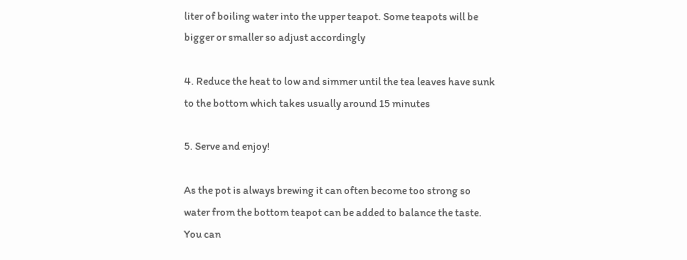liter of boiling water into the upper teapot. Some teapots will be bigger or smaller so adjust accordingly

4. Reduce the heat to low and simmer until the tea leaves have sunk to the bottom which takes usually around 15 minutes

5. Serve and enjoy!

As the pot is always brewing it can often become too strong so water from the bottom teapot can be added to balance the taste. You can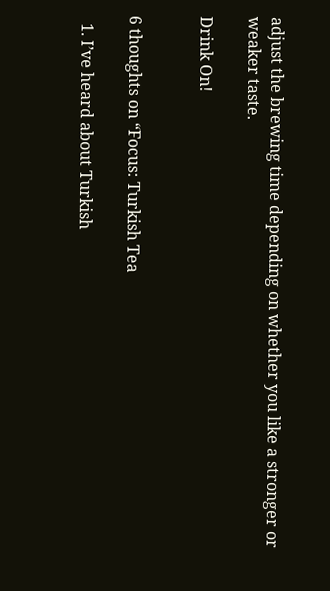adjust the brewing time depending on whether you like a stronger or weaker taste.

Drink On!


6 thoughts on “Focus: Turkish Tea

  1. I’ve heard about Turkish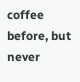coffee before, but never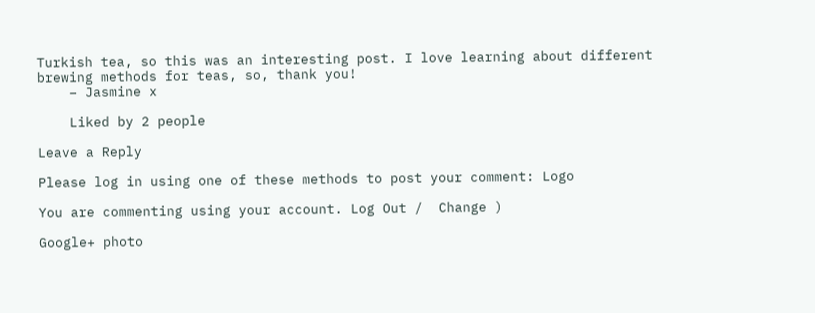Turkish tea, so this was an interesting post. I love learning about different brewing methods for teas, so, thank you!
    – Jasmine x

    Liked by 2 people

Leave a Reply

Please log in using one of these methods to post your comment: Logo

You are commenting using your account. Log Out /  Change )

Google+ photo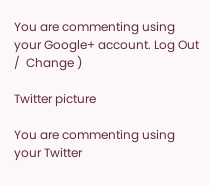You are commenting using your Google+ account. Log Out /  Change )

Twitter picture

You are commenting using your Twitter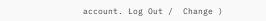account. Log Out /  Change )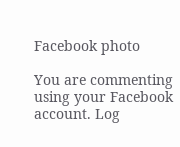Facebook photo

You are commenting using your Facebook account. Log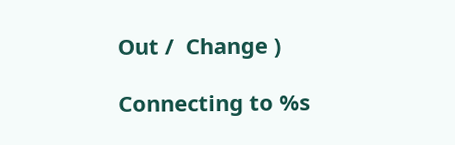Out /  Change )

Connecting to %s